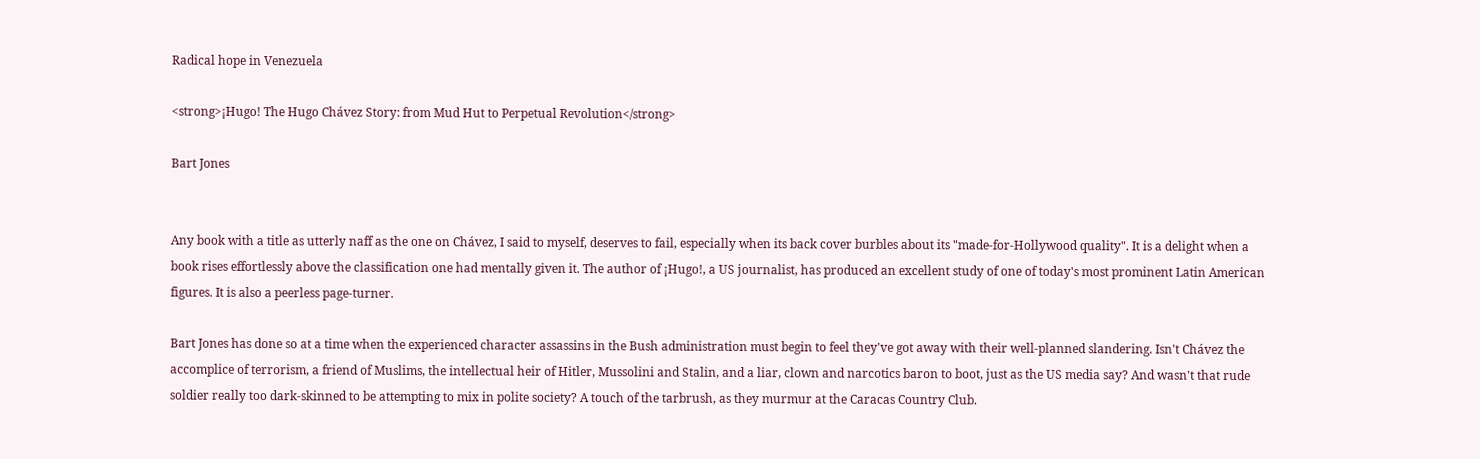Radical hope in Venezuela

<strong>¡Hugo! The Hugo Chávez Story: from Mud Hut to Perpetual Revolution</strong>

Bart Jones


Any book with a title as utterly naff as the one on Chávez, I said to myself, deserves to fail, especially when its back cover burbles about its "made-for-Hollywood quality". It is a delight when a book rises effortlessly above the classification one had mentally given it. The author of ¡Hugo!, a US journalist, has produced an excellent study of one of today's most prominent Latin American figures. It is also a peerless page-turner.

Bart Jones has done so at a time when the experienced character assassins in the Bush administration must begin to feel they've got away with their well-planned slandering. Isn't Chávez the accomplice of terrorism, a friend of Muslims, the intellectual heir of Hitler, Mussolini and Stalin, and a liar, clown and narcotics baron to boot, just as the US media say? And wasn't that rude soldier really too dark-skinned to be attempting to mix in polite society? A touch of the tarbrush, as they murmur at the Caracas Country Club.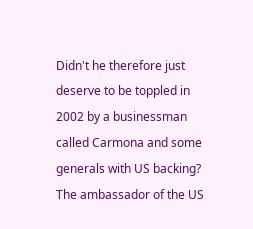Didn't he therefore just deserve to be toppled in 2002 by a businessman called Carmona and some generals with US backing? The ambassador of the US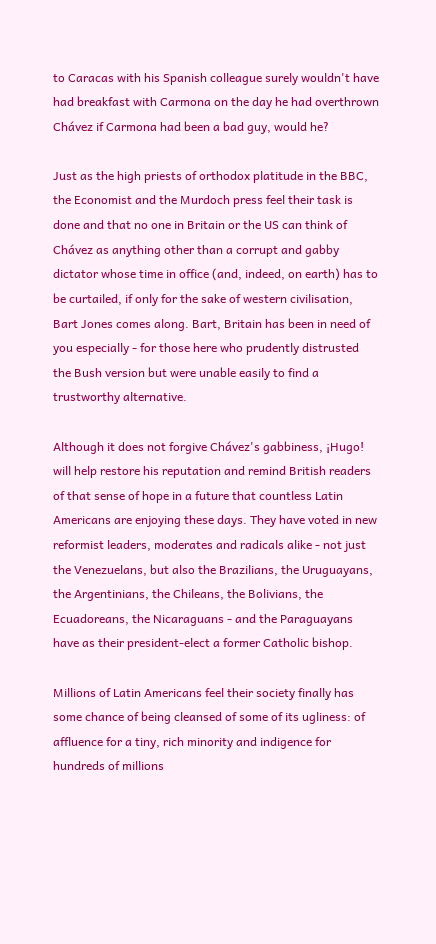to Caracas with his Spanish colleague surely wouldn't have had breakfast with Carmona on the day he had overthrown Chávez if Carmona had been a bad guy, would he?

Just as the high priests of orthodox platitude in the BBC, the Economist and the Murdoch press feel their task is done and that no one in Britain or the US can think of Chávez as anything other than a corrupt and gabby dictator whose time in office (and, indeed, on earth) has to be curtailed, if only for the sake of western civilisation, Bart Jones comes along. Bart, Britain has been in need of you especially - for those here who prudently distrusted the Bush version but were unable easily to find a trustworthy alternative.

Although it does not forgive Chávez's gabbiness, ¡Hugo! will help restore his reputation and remind British readers of that sense of hope in a future that countless Latin Americans are enjoying these days. They have voted in new reformist leaders, moderates and radicals alike - not just the Venezuelans, but also the Brazilians, the Uruguayans, the Argentinians, the Chileans, the Bolivians, the Ecuadoreans, the Nicaraguans - and the Paraguayans have as their president-elect a former Catholic bishop.

Millions of Latin Americans feel their society finally has some chance of being cleansed of some of its ugliness: of affluence for a tiny, rich minority and indigence for hundreds of millions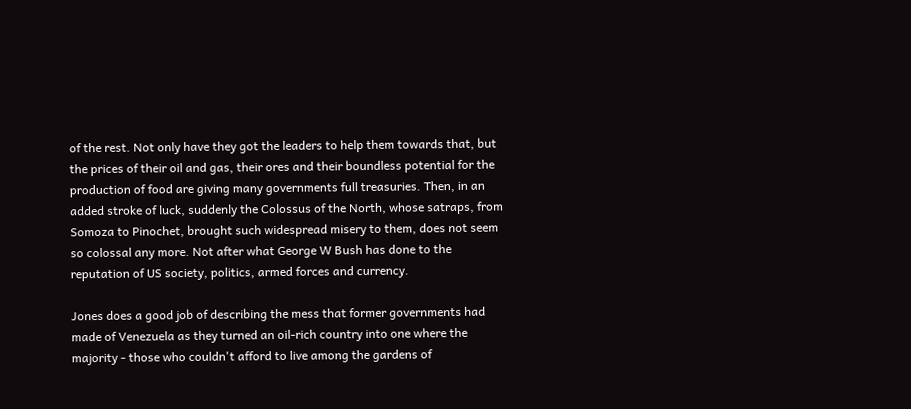of the rest. Not only have they got the leaders to help them towards that, but the prices of their oil and gas, their ores and their boundless potential for the production of food are giving many governments full treasuries. Then, in an added stroke of luck, suddenly the Colossus of the North, whose satraps, from Somoza to Pinochet, brought such widespread misery to them, does not seem so colossal any more. Not after what George W Bush has done to the reputation of US society, politics, armed forces and currency.

Jones does a good job of describing the mess that former governments had made of Venezuela as they turned an oil-rich country into one where the majority - those who couldn't afford to live among the gardens of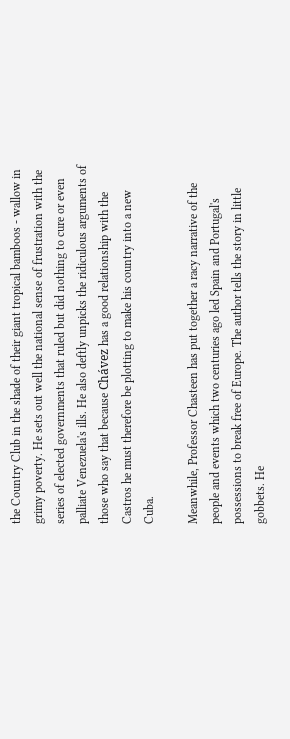the Country Club in the shade of their giant tropical bamboos - wallow in grimy poverty. He sets out well the national sense of frustration with the series of elected governments that ruled but did nothing to cure or even palliate Venezuela's ills. He also deftly unpicks the ridiculous arguments of those who say that because Chávez has a good relationship with the Castros he must therefore be plotting to make his country into a new Cuba.

Meanwhile, Professor Chasteen has put together a racy narrative of the people and events which two centuries ago led Spain and Portugal's possessions to break free of Europe. The author tells the story in little gobbets. He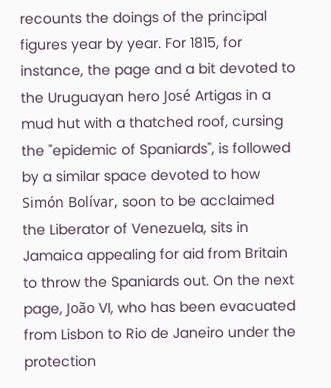recounts the doings of the principal figures year by year. For 1815, for instance, the page and a bit devoted to the Uruguayan hero José Artigas in a mud hut with a thatched roof, cursing the "epidemic of Spaniards", is followed by a similar space devoted to how Simón Bolívar, soon to be acclaimed the Liberator of Venezuela, sits in Jamaica appealing for aid from Britain to throw the Spaniards out. On the next page, João VI, who has been evacuated from Lisbon to Rio de Janeiro under the protection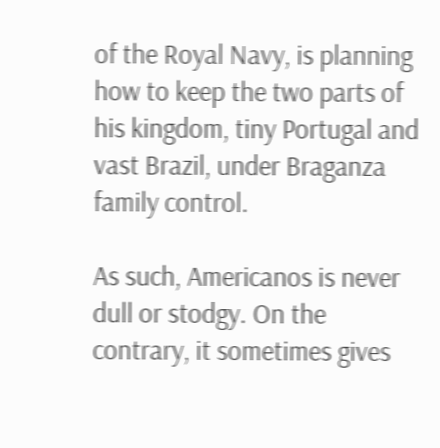of the Royal Navy, is planning how to keep the two parts of his kingdom, tiny Portugal and vast Brazil, under Braganza family control.

As such, Americanos is never dull or stodgy. On the contrary, it sometimes gives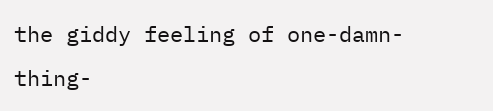the giddy feeling of one-damn-thing-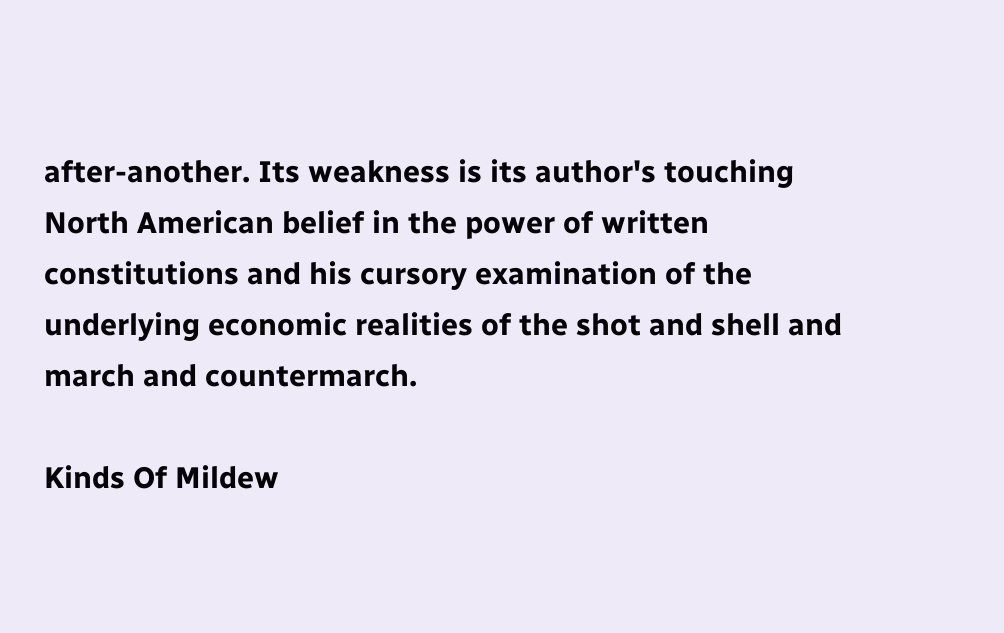after-another. Its weakness is its author's touching North American belief in the power of written constitutions and his cursory examination of the underlying economic realities of the shot and shell and march and countermarch.

Kinds Of Mildew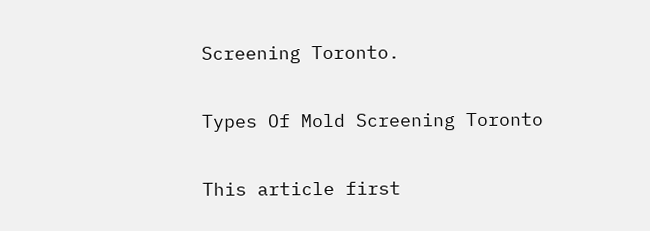Screening Toronto.

Types Of Mold Screening Toronto

This article first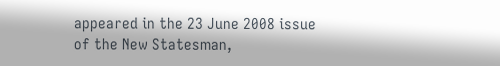appeared in the 23 June 2008 issue of the New Statesman,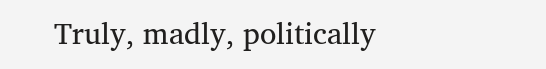Truly, madly, politically